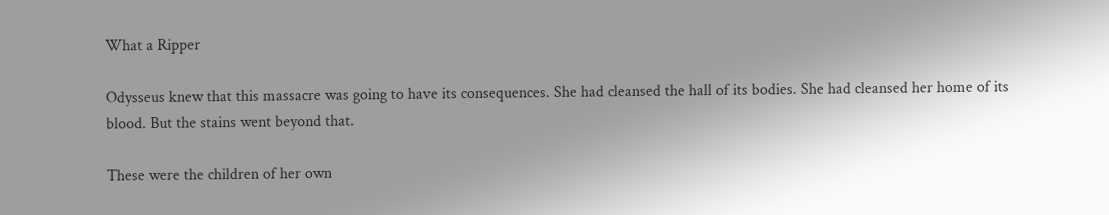What a Ripper

Odysseus knew that this massacre was going to have its consequences. She had cleansed the hall of its bodies. She had cleansed her home of its blood. But the stains went beyond that.

These were the children of her own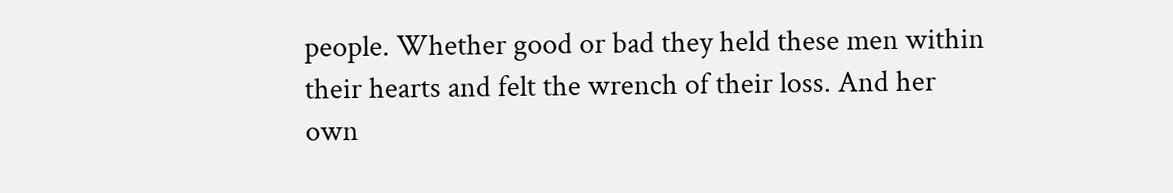people. Whether good or bad they held these men within their hearts and felt the wrench of their loss. And her own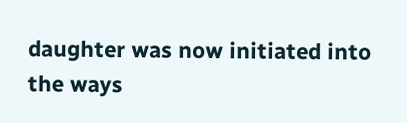daughter was now initiated into the ways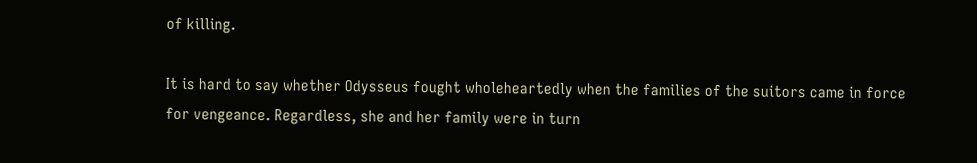of killing.

It is hard to say whether Odysseus fought wholeheartedly when the families of the suitors came in force for vengeance. Regardless, she and her family were in turn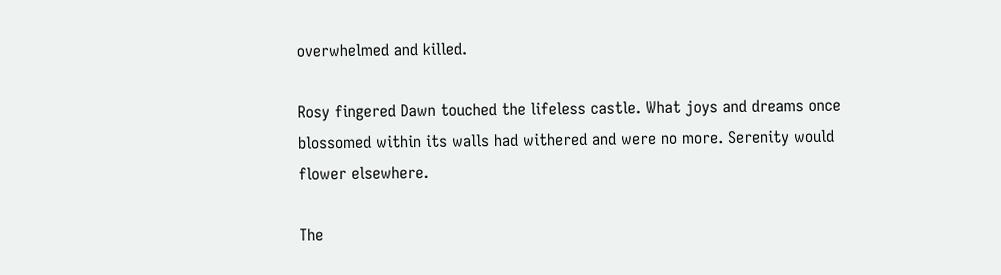overwhelmed and killed.

Rosy fingered Dawn touched the lifeless castle. What joys and dreams once blossomed within its walls had withered and were no more. Serenity would flower elsewhere.

The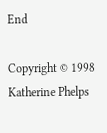End

Copyright © 1998 Katherine Phelps